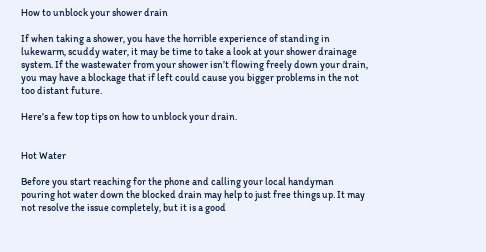How to unblock your shower drain

If when taking a shower, you have the horrible experience of standing in lukewarm, scuddy water, it may be time to take a look at your shower drainage system. If the wastewater from your shower isn’t flowing freely down your drain, you may have a blockage that if left could cause you bigger problems in the not too distant future.

Here’s a few top tips on how to unblock your drain.


Hot Water

Before you start reaching for the phone and calling your local handyman pouring hot water down the blocked drain may help to just free things up. It may not resolve the issue completely, but it is a good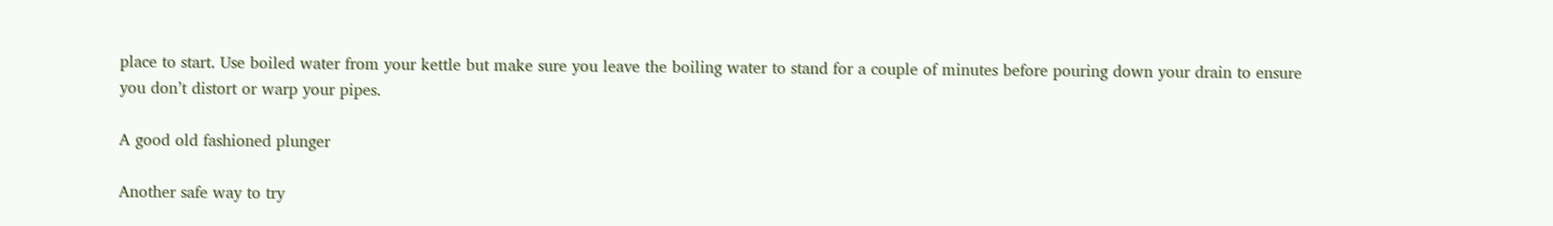place to start. Use boiled water from your kettle but make sure you leave the boiling water to stand for a couple of minutes before pouring down your drain to ensure you don’t distort or warp your pipes.

A good old fashioned plunger

Another safe way to try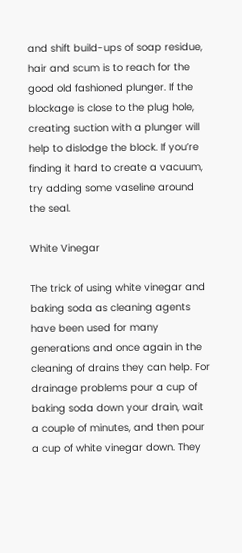and shift build-ups of soap residue, hair and scum is to reach for the good old fashioned plunger. If the blockage is close to the plug hole, creating suction with a plunger will help to dislodge the block. If you’re finding it hard to create a vacuum, try adding some vaseline around the seal.

White Vinegar

The trick of using white vinegar and baking soda as cleaning agents have been used for many generations and once again in the cleaning of drains they can help. For drainage problems pour a cup of baking soda down your drain, wait a couple of minutes, and then pour a cup of white vinegar down. They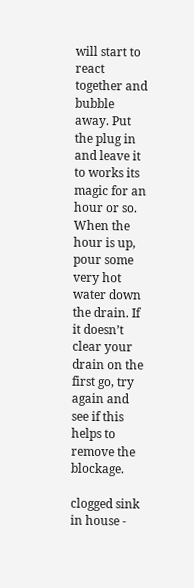will start to react together and bubble away. Put the plug in and leave it to works its magic for an hour or so. When the hour is up, pour some very hot water down the drain. If it doesn’t clear your drain on the first go, try again and see if this helps to remove the blockage.

clogged sink in house -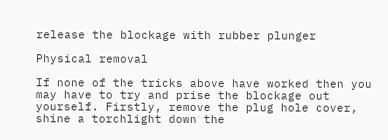release the blockage with rubber plunger

Physical removal

If none of the tricks above have worked then you may have to try and prise the blockage out yourself. Firstly, remove the plug hole cover, shine a torchlight down the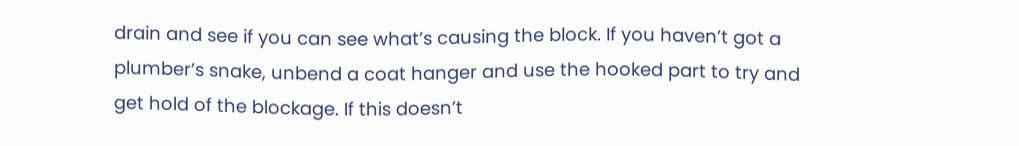drain and see if you can see what’s causing the block. If you haven’t got a plumber’s snake, unbend a coat hanger and use the hooked part to try and get hold of the blockage. If this doesn’t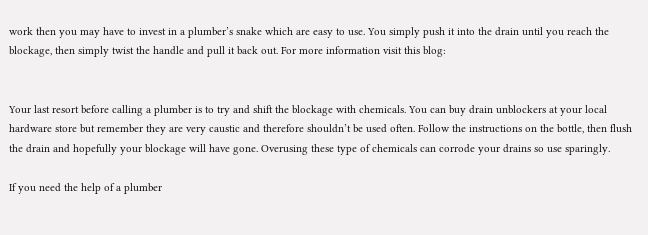work then you may have to invest in a plumber’s snake which are easy to use. You simply push it into the drain until you reach the blockage, then simply twist the handle and pull it back out. For more information visit this blog:


Your last resort before calling a plumber is to try and shift the blockage with chemicals. You can buy drain unblockers at your local hardware store but remember they are very caustic and therefore shouldn’t be used often. Follow the instructions on the bottle, then flush the drain and hopefully your blockage will have gone. Overusing these type of chemicals can corrode your drains so use sparingly.

If you need the help of a plumber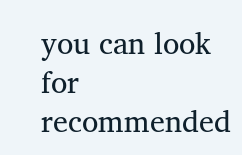you can look for recommended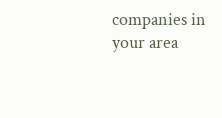companies in your area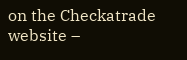on the Checkatrade website –